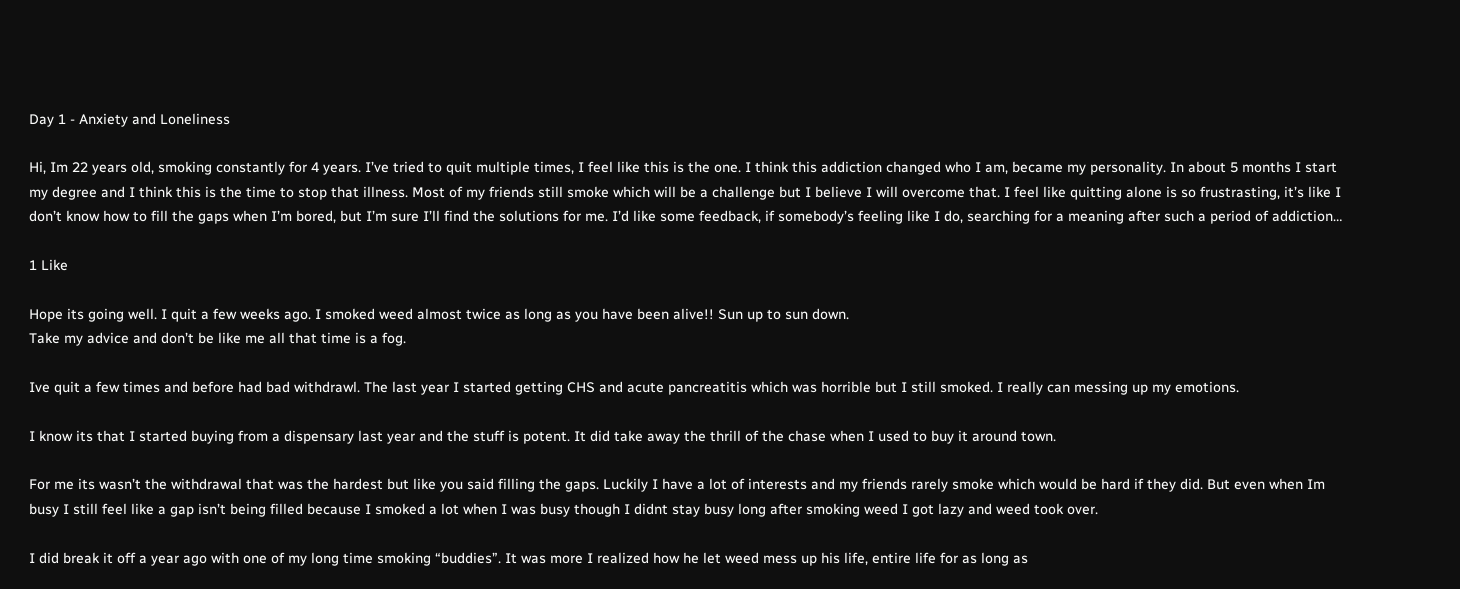Day 1 - Anxiety and Loneliness

Hi, Im 22 years old, smoking constantly for 4 years. I’ve tried to quit multiple times, I feel like this is the one. I think this addiction changed who I am, became my personality. In about 5 months I start my degree and I think this is the time to stop that illness. Most of my friends still smoke which will be a challenge but I believe I will overcome that. I feel like quitting alone is so frustrasting, it’s like I don’t know how to fill the gaps when I’m bored, but I’m sure I’ll find the solutions for me. I’d like some feedback, if somebody’s feeling like I do, searching for a meaning after such a period of addiction…

1 Like

Hope its going well. I quit a few weeks ago. I smoked weed almost twice as long as you have been alive!! Sun up to sun down.
Take my advice and don’t be like me all that time is a fog.

Ive quit a few times and before had bad withdrawl. The last year I started getting CHS and acute pancreatitis which was horrible but I still smoked. I really can messing up my emotions.

I know its that I started buying from a dispensary last year and the stuff is potent. It did take away the thrill of the chase when I used to buy it around town.

For me its wasn’t the withdrawal that was the hardest but like you said filling the gaps. Luckily I have a lot of interests and my friends rarely smoke which would be hard if they did. But even when Im busy I still feel like a gap isn’t being filled because I smoked a lot when I was busy though I didnt stay busy long after smoking weed I got lazy and weed took over.

I did break it off a year ago with one of my long time smoking “buddies”. It was more I realized how he let weed mess up his life, entire life for as long as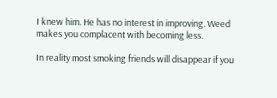I knew him. He has no interest in improving. Weed makes you complacent with becoming less.

In reality most smoking friends will disappear if you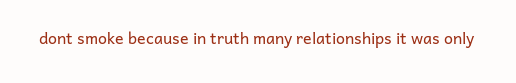dont smoke because in truth many relationships it was only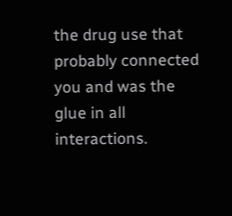the drug use that probably connected you and was the glue in all interactions.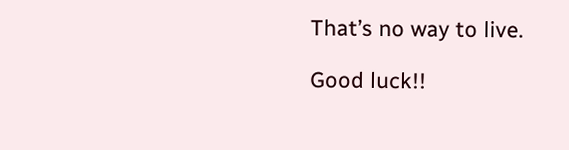That’s no way to live.

Good luck!!